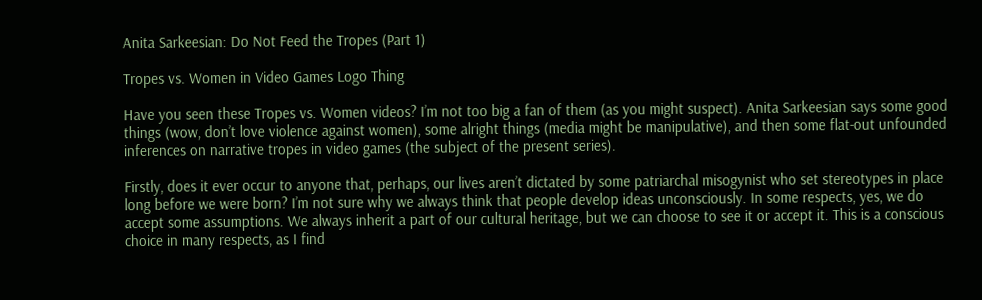Anita Sarkeesian: Do Not Feed the Tropes (Part 1)

Tropes vs. Women in Video Games Logo Thing

Have you seen these Tropes vs. Women videos? I’m not too big a fan of them (as you might suspect). Anita Sarkeesian says some good things (wow, don’t love violence against women), some alright things (media might be manipulative), and then some flat-out unfounded inferences on narrative tropes in video games (the subject of the present series).

Firstly, does it ever occur to anyone that, perhaps, our lives aren’t dictated by some patriarchal misogynist who set stereotypes in place long before we were born? I’m not sure why we always think that people develop ideas unconsciously. In some respects, yes, we do accept some assumptions. We always inherit a part of our cultural heritage, but we can choose to see it or accept it. This is a conscious choice in many respects, as I find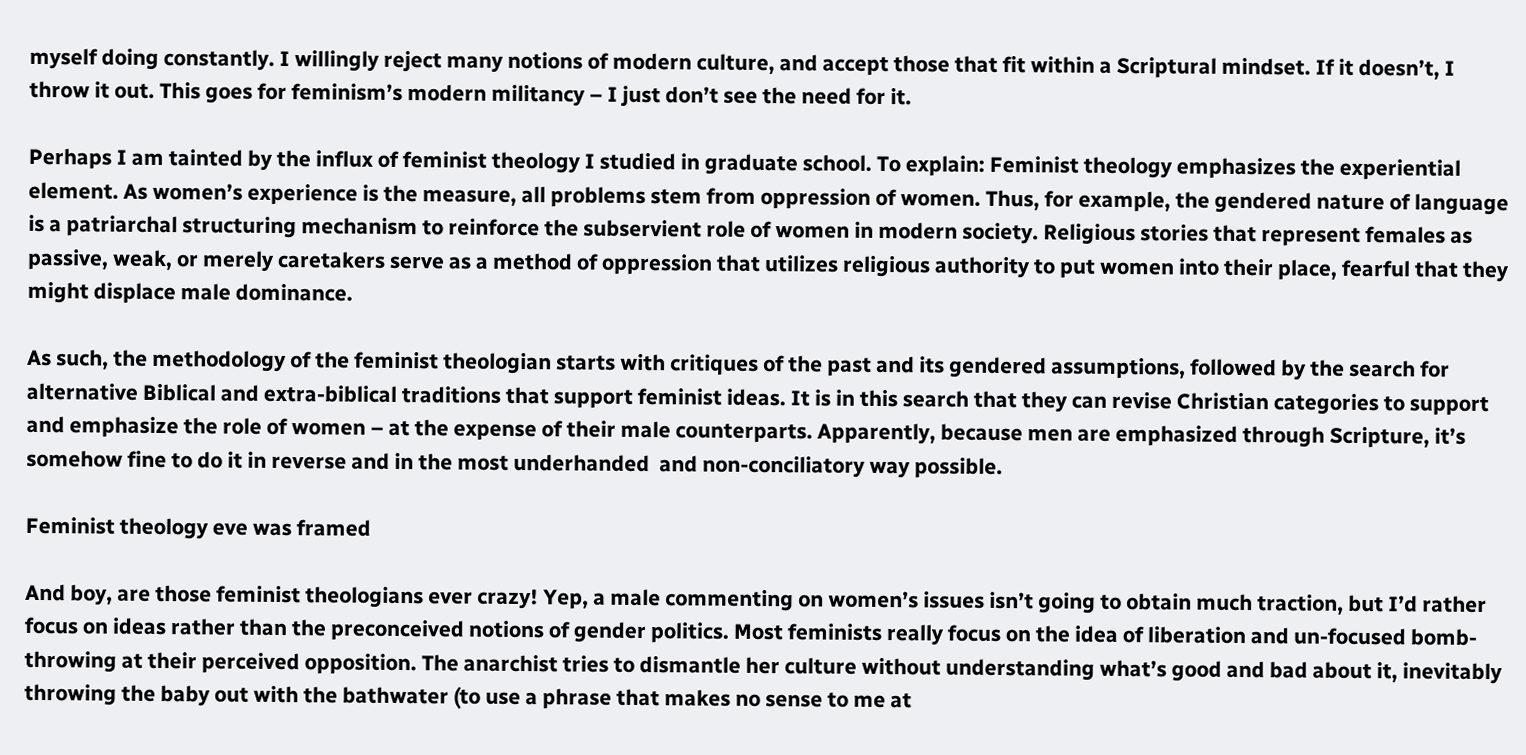myself doing constantly. I willingly reject many notions of modern culture, and accept those that fit within a Scriptural mindset. If it doesn’t, I throw it out. This goes for feminism’s modern militancy – I just don’t see the need for it.

Perhaps I am tainted by the influx of feminist theology I studied in graduate school. To explain: Feminist theology emphasizes the experiential element. As women’s experience is the measure, all problems stem from oppression of women. Thus, for example, the gendered nature of language is a patriarchal structuring mechanism to reinforce the subservient role of women in modern society. Religious stories that represent females as passive, weak, or merely caretakers serve as a method of oppression that utilizes religious authority to put women into their place, fearful that they might displace male dominance.

As such, the methodology of the feminist theologian starts with critiques of the past and its gendered assumptions, followed by the search for alternative Biblical and extra-biblical traditions that support feminist ideas. It is in this search that they can revise Christian categories to support and emphasize the role of women – at the expense of their male counterparts. Apparently, because men are emphasized through Scripture, it’s somehow fine to do it in reverse and in the most underhanded  and non-conciliatory way possible.

Feminist theology eve was framed

And boy, are those feminist theologians ever crazy! Yep, a male commenting on women’s issues isn’t going to obtain much traction, but I’d rather focus on ideas rather than the preconceived notions of gender politics. Most feminists really focus on the idea of liberation and un-focused bomb-throwing at their perceived opposition. The anarchist tries to dismantle her culture without understanding what’s good and bad about it, inevitably throwing the baby out with the bathwater (to use a phrase that makes no sense to me at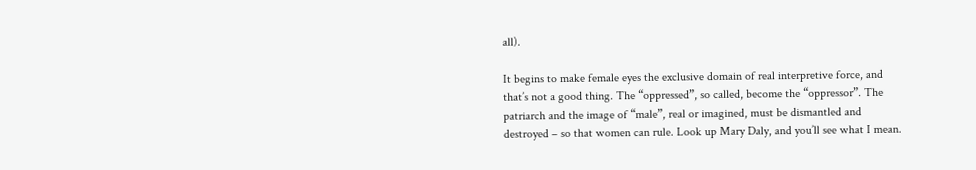all).

It begins to make female eyes the exclusive domain of real interpretive force, and that’s not a good thing. The “oppressed”, so called, become the “oppressor”. The patriarch and the image of “male”, real or imagined, must be dismantled and destroyed – so that women can rule. Look up Mary Daly, and you’ll see what I mean.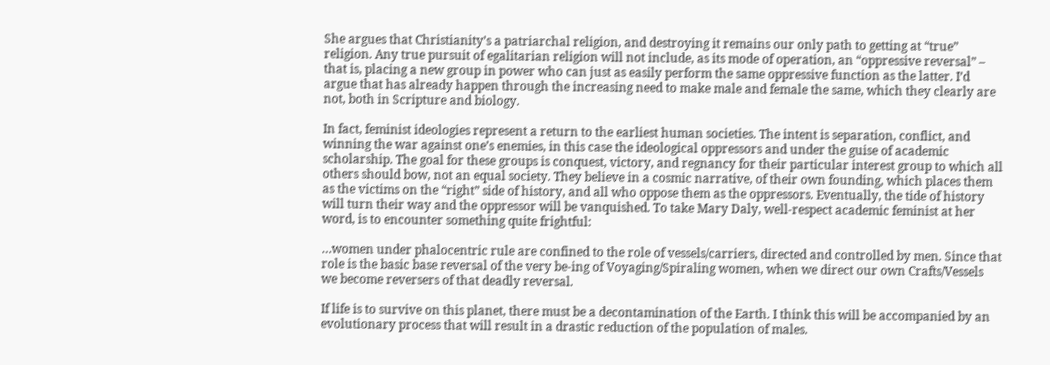She argues that Christianity’s a patriarchal religion, and destroying it remains our only path to getting at “true” religion. Any true pursuit of egalitarian religion will not include, as its mode of operation, an “oppressive reversal” – that is, placing a new group in power who can just as easily perform the same oppressive function as the latter. I’d argue that has already happen through the increasing need to make male and female the same, which they clearly are not, both in Scripture and biology.

In fact, feminist ideologies represent a return to the earliest human societies. The intent is separation, conflict, and winning the war against one’s enemies, in this case the ideological oppressors and under the guise of academic scholarship. The goal for these groups is conquest, victory, and regnancy for their particular interest group to which all others should bow, not an equal society. They believe in a cosmic narrative, of their own founding, which places them as the victims on the “right” side of history, and all who oppose them as the oppressors. Eventually, the tide of history will turn their way and the oppressor will be vanquished. To take Mary Daly, well-respect academic feminist at her word, is to encounter something quite frightful:

…women under phalocentric rule are confined to the role of vessels/carriers, directed and controlled by men. Since that role is the basic base reversal of the very be-ing of Voyaging/Spiraling women, when we direct our own Crafts/Vessels we become reversers of that deadly reversal.

If life is to survive on this planet, there must be a decontamination of the Earth. I think this will be accompanied by an evolutionary process that will result in a drastic reduction of the population of males.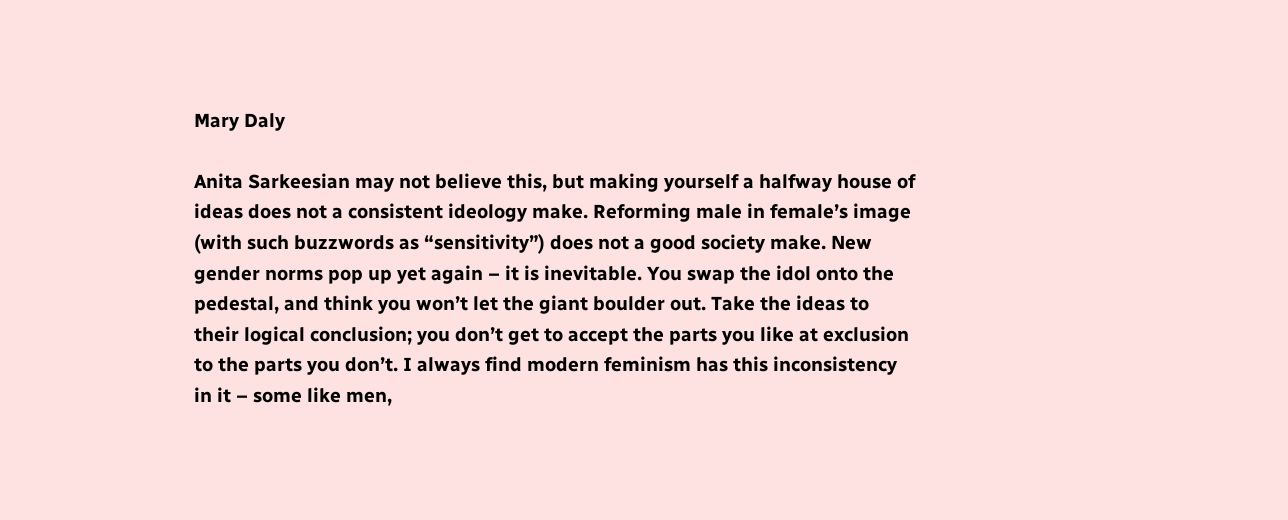Mary Daly

Anita Sarkeesian may not believe this, but making yourself a halfway house of ideas does not a consistent ideology make. Reforming male in female’s image (with such buzzwords as “sensitivity”) does not a good society make. New gender norms pop up yet again – it is inevitable. You swap the idol onto the pedestal, and think you won’t let the giant boulder out. Take the ideas to their logical conclusion; you don’t get to accept the parts you like at exclusion to the parts you don’t. I always find modern feminism has this inconsistency in it – some like men,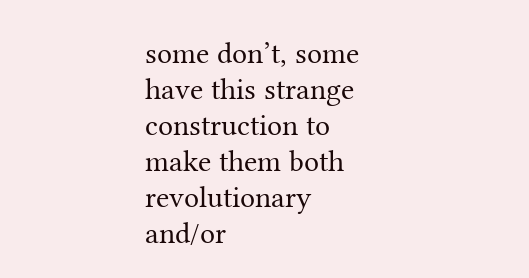some don’t, some have this strange construction to make them both revolutionary and/or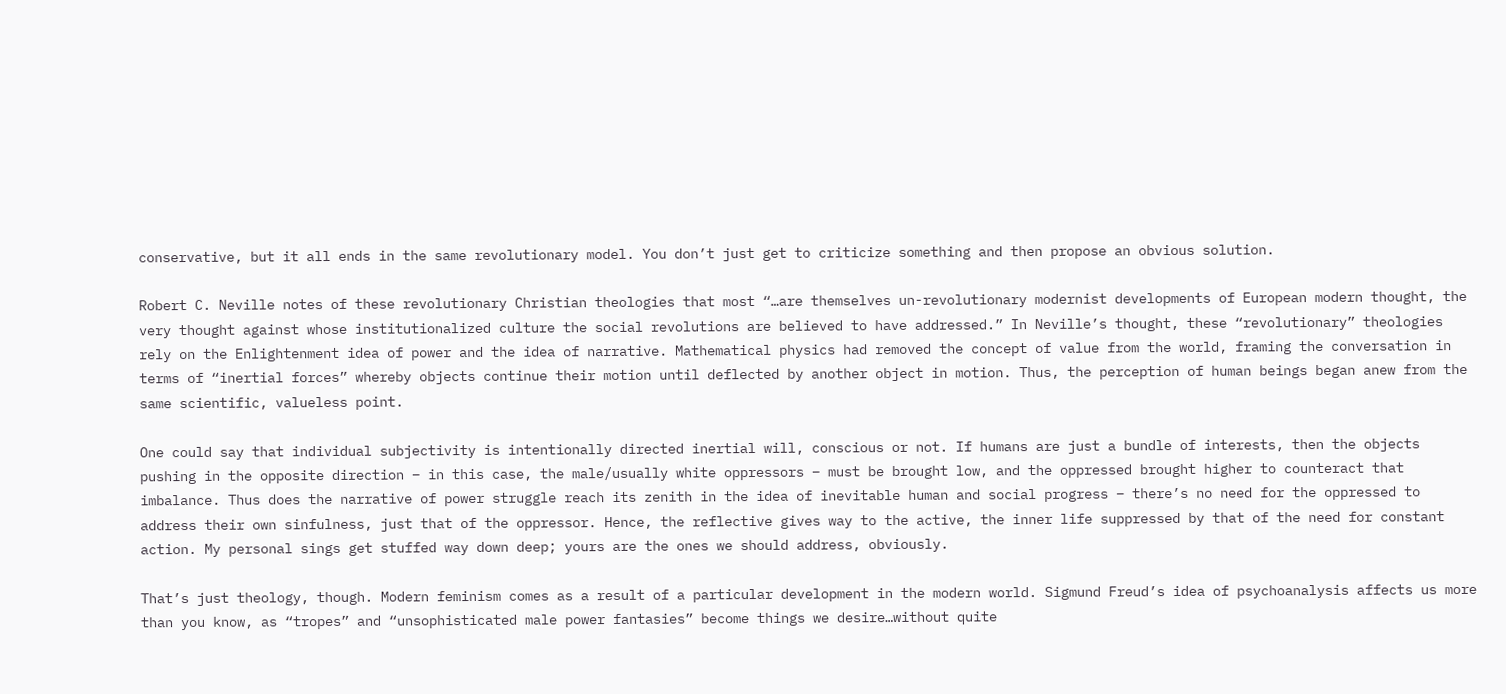conservative, but it all ends in the same revolutionary model. You don’t just get to criticize something and then propose an obvious solution.

Robert C. Neville notes of these revolutionary Christian theologies that most “…are themselves un-revolutionary modernist developments of European modern thought, the very thought against whose institutionalized culture the social revolutions are believed to have addressed.” In Neville’s thought, these “revolutionary” theologies rely on the Enlightenment idea of power and the idea of narrative. Mathematical physics had removed the concept of value from the world, framing the conversation in terms of “inertial forces” whereby objects continue their motion until deflected by another object in motion. Thus, the perception of human beings began anew from the same scientific, valueless point.

One could say that individual subjectivity is intentionally directed inertial will, conscious or not. If humans are just a bundle of interests, then the objects pushing in the opposite direction – in this case, the male/usually white oppressors – must be brought low, and the oppressed brought higher to counteract that imbalance. Thus does the narrative of power struggle reach its zenith in the idea of inevitable human and social progress – there’s no need for the oppressed to address their own sinfulness, just that of the oppressor. Hence, the reflective gives way to the active, the inner life suppressed by that of the need for constant action. My personal sings get stuffed way down deep; yours are the ones we should address, obviously.

That’s just theology, though. Modern feminism comes as a result of a particular development in the modern world. Sigmund Freud’s idea of psychoanalysis affects us more than you know, as “tropes” and “unsophisticated male power fantasies” become things we desire…without quite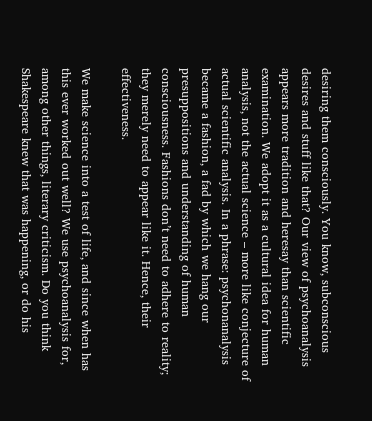desiring them consciously. You know, subconscious desires and stuff like that? Our view of psychoanalysis appears more tradition and heresay than scientific examination. We adopt it as a cultural idea for human analysis, not the actual science – more like conjecture of actual scientific analysis. In a phrase: psychonanalysis became a fashion, a fad by which we hang our presuppositions and understanding of human consciousness. Fashions don’t need to adhere to reality; they merely need to appear like it. Hence, their effectiveness.

We make science into a test of life, and since when has this ever worked out well? We use psychoanalysis for, among other things, literary criticism. Do you think Shakespeare knew that was happening, or do his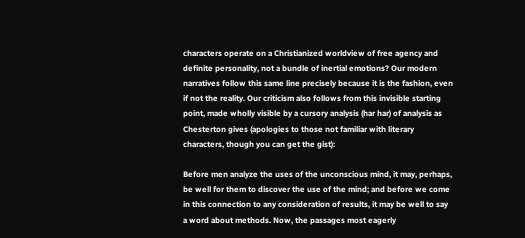characters operate on a Christianized worldview of free agency and definite personality, not a bundle of inertial emotions? Our modern narratives follow this same line precisely because it is the fashion, even if not the reality. Our criticism also follows from this invisible starting point, made wholly visible by a cursory analysis (har har) of analysis as Chesterton gives (apologies to those not familiar with literary characters, though you can get the gist):

Before men analyze the uses of the unconscious mind, it may, perhaps, be well for them to discover the use of the mind; and before we come in this connection to any consideration of results, it may be well to say a word about methods. Now, the passages most eagerly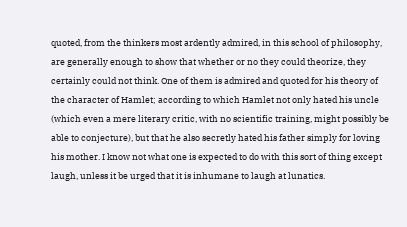quoted, from the thinkers most ardently admired, in this school of philosophy, are generally enough to show that whether or no they could theorize, they certainly could not think. One of them is admired and quoted for his theory of the character of Hamlet; according to which Hamlet not only hated his uncle (which even a mere literary critic, with no scientific training, might possibly be able to conjecture), but that he also secretly hated his father simply for loving his mother. I know not what one is expected to do with this sort of thing except laugh, unless it be urged that it is inhumane to laugh at lunatics.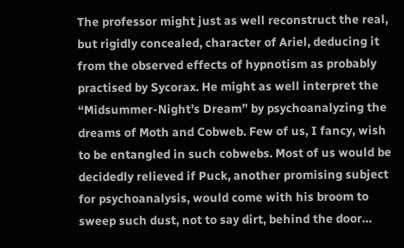The professor might just as well reconstruct the real, but rigidly concealed, character of Ariel, deducing it from the observed effects of hypnotism as probably practised by Sycorax. He might as well interpret the “Midsummer-Night’s Dream” by psychoanalyzing the dreams of Moth and Cobweb. Few of us, I fancy, wish to be entangled in such cobwebs. Most of us would be decidedly relieved if Puck, another promising subject for psychoanalysis, would come with his broom to sweep such dust, not to say dirt, behind the door…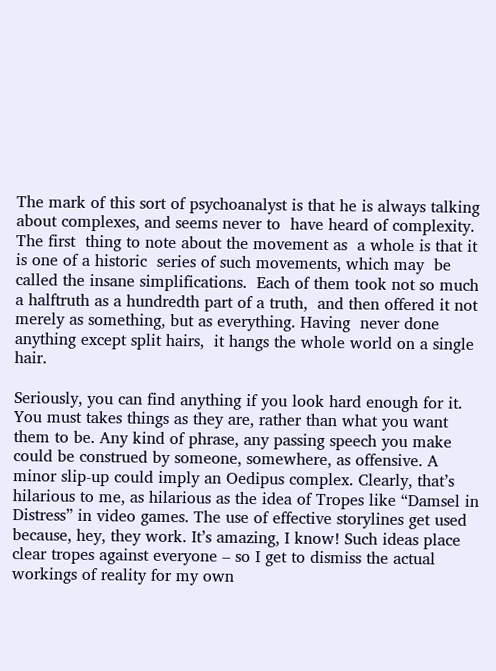The mark of this sort of psychoanalyst is that he is always talking  about complexes, and seems never to  have heard of complexity. The first  thing to note about the movement as  a whole is that it is one of a historic  series of such movements, which may  be called the insane simplifications.  Each of them took not so much a halftruth as a hundredth part of a truth,  and then offered it not merely as something, but as everything. Having  never done anything except split hairs,  it hangs the whole world on a single hair.

Seriously, you can find anything if you look hard enough for it. You must takes things as they are, rather than what you want them to be. Any kind of phrase, any passing speech you make could be construed by someone, somewhere, as offensive. A minor slip-up could imply an Oedipus complex. Clearly, that’s hilarious to me, as hilarious as the idea of Tropes like “Damsel in Distress” in video games. The use of effective storylines get used because, hey, they work. It’s amazing, I know! Such ideas place clear tropes against everyone – so I get to dismiss the actual workings of reality for my own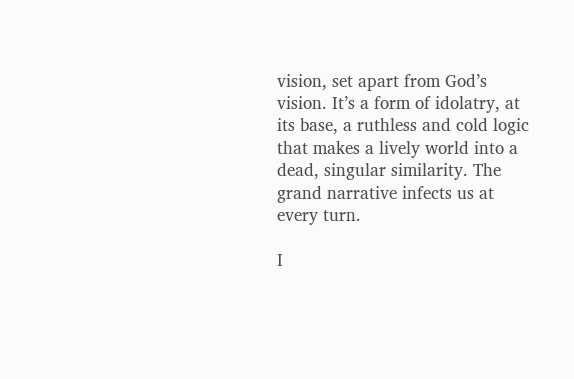vision, set apart from God’s vision. It’s a form of idolatry, at its base, a ruthless and cold logic that makes a lively world into a dead, singular similarity. The grand narrative infects us at every turn.

I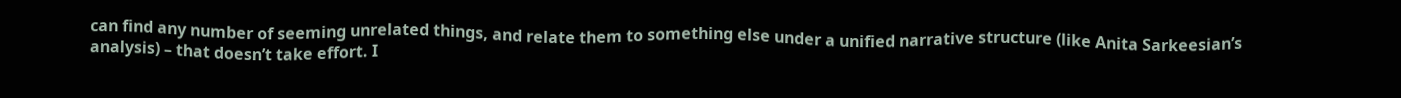can find any number of seeming unrelated things, and relate them to something else under a unified narrative structure (like Anita Sarkeesian’s analysis) – that doesn’t take effort. I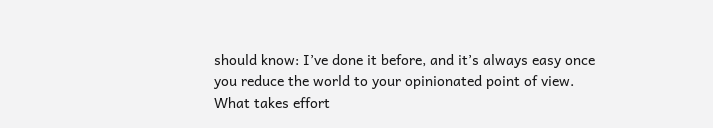should know: I’ve done it before, and it’s always easy once you reduce the world to your opinionated point of view. What takes effort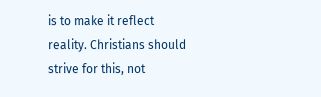is to make it reflect reality. Christians should strive for this, not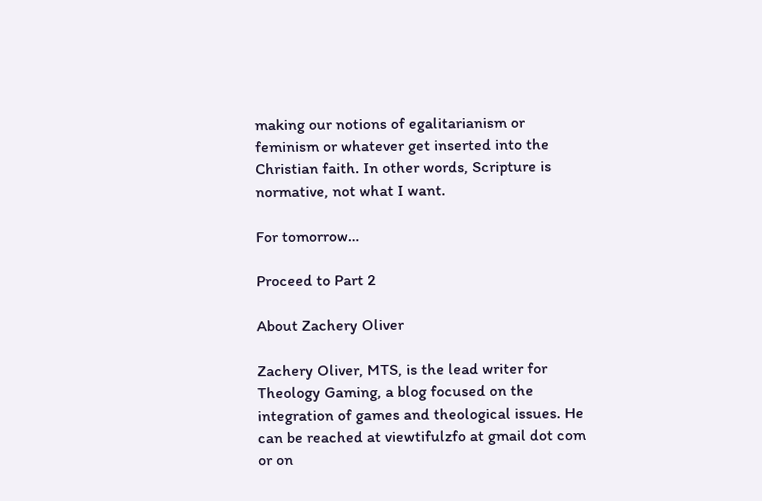making our notions of egalitarianism or feminism or whatever get inserted into the Christian faith. In other words, Scripture is normative, not what I want.

For tomorrow…

Proceed to Part 2

About Zachery Oliver

Zachery Oliver, MTS, is the lead writer for Theology Gaming, a blog focused on the integration of games and theological issues. He can be reached at viewtifulzfo at gmail dot com or on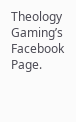Theology Gaming’s Facebook Page.